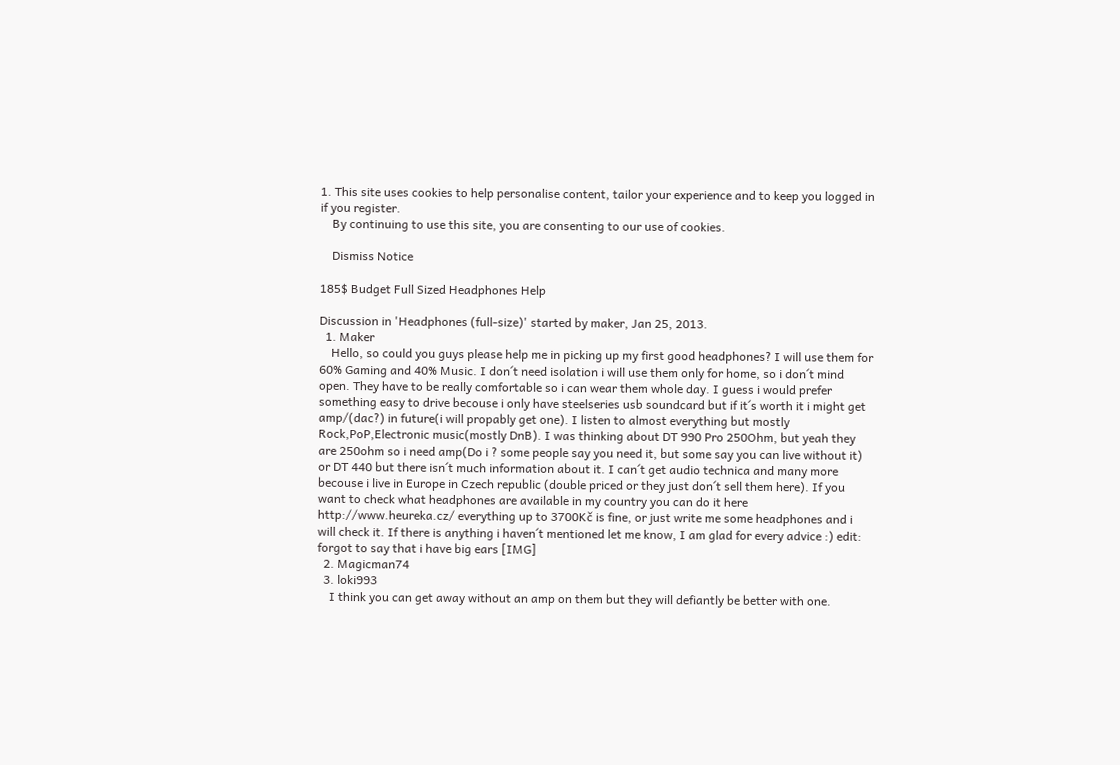1. This site uses cookies to help personalise content, tailor your experience and to keep you logged in if you register.
    By continuing to use this site, you are consenting to our use of cookies.

    Dismiss Notice

185$ Budget Full Sized Headphones Help

Discussion in 'Headphones (full-size)' started by maker, Jan 25, 2013.
  1. Maker
    Hello, so could you guys please help me in picking up my first good headphones? I will use them for 60% Gaming and 40% Music. I don´t need isolation i will use them only for home, so i don´t mind open. They have to be really comfortable so i can wear them whole day. I guess i would prefer something easy to drive becouse i only have steelseries usb soundcard but if it´s worth it i might get amp/(dac?) in future(i will propably get one). I listen to almost everything but mostly Rock,PoP,Electronic music(mostly DnB). I was thinking about DT 990 Pro 250Ohm, but yeah they are 250ohm so i need amp(Do i ? some people say you need it, but some say you can live without it) or DT 440 but there isn´t much information about it. I can´t get audio technica and many more becouse i live in Europe in Czech republic (double priced or they just don´t sell them here). If you want to check what headphones are available in my country you can do it here http://www.heureka.cz/ everything up to 3700Kč is fine, or just write me some headphones and i will check it. If there is anything i haven´t mentioned let me know, I am glad for every advice :) edit: forgot to say that i have big ears [IMG]
  2. Magicman74
  3. loki993
    I think you can get away without an amp on them but they will defiantly be better with one.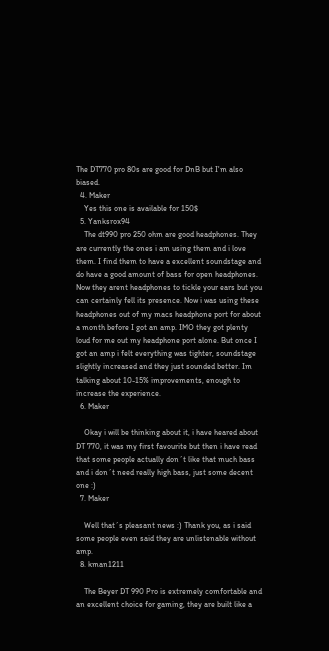The DT770 pro 80s are good for DnB but I'm also biased.
  4. Maker
    Yes this one is available for 150$
  5. Yanksrox94
    The dt990 pro 250 ohm are good headphones. They are currently the ones i am using them and i love them. I find them to have a excellent soundstage and do have a good amount of bass for open headphones. Now they arent headphones to tickle your ears but you can certainly fell its presence. Now i was using these headphones out of my macs headphone port for about a month before I got an amp. IMO they got plenty loud for me out my headphone port alone. But once I got an amp i felt everything was tighter, soundstage slightly increased and they just sounded better. Im talking about 10-15% improvements, enough to increase the experience.
  6. Maker

    Okay i will be thinking about it, i have heared about DT 770, it was my first favourite but then i have read that some people actually don´t like that much bass and i don´t need really high bass, just some decent one :)
  7. Maker

    Well that´s pleasant news :) Thank you, as i said some people even said they are unlistenable without amp.
  8. kman1211

    The Beyer DT 990 Pro is extremely comfortable and an excellent choice for gaming, they are built like a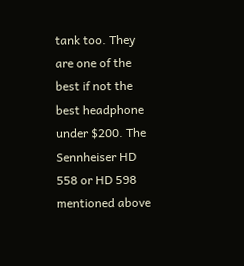tank too. They are one of the best if not the best headphone under $200. The Sennheiser HD 558 or HD 598 mentioned above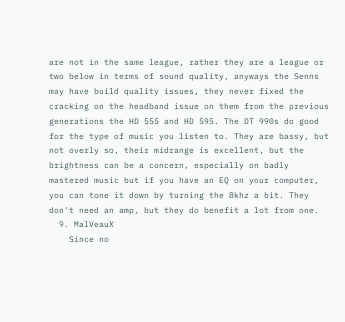are not in the same league, rather they are a league or two below in terms of sound quality, anyways the Senns may have build quality issues, they never fixed the cracking on the headband issue on them from the previous generations the HD 555 and HD 595. The DT 990s do good for the type of music you listen to. They are bassy, but not overly so, their midrange is excellent, but the brightness can be a concern, especially on badly mastered music but if you have an EQ on your computer, you can tone it down by turning the 8khz a bit. They don't need an amp, but they do benefit a lot from one.
  9. MalVeauX
    Since no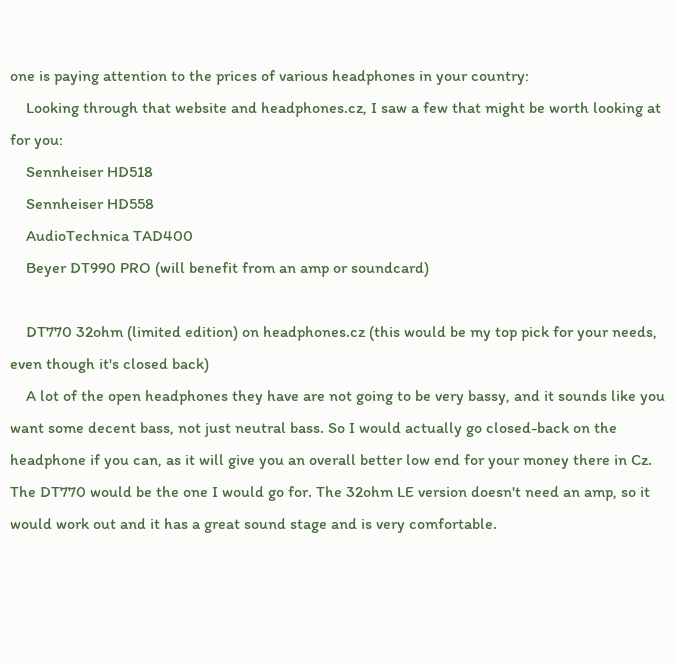one is paying attention to the prices of various headphones in your country:
    Looking through that website and headphones.cz, I saw a few that might be worth looking at for you:
    Sennheiser HD518
    Sennheiser HD558
    AudioTechnica TAD400
    Beyer DT990 PRO (will benefit from an amp or soundcard)

    DT770 32ohm (limited edition) on headphones.cz (this would be my top pick for your needs, even though it's closed back)
    A lot of the open headphones they have are not going to be very bassy, and it sounds like you want some decent bass, not just neutral bass. So I would actually go closed-back on the headphone if you can, as it will give you an overall better low end for your money there in Cz. The DT770 would be the one I would go for. The 32ohm LE version doesn't need an amp, so it would work out and it has a great sound stage and is very comfortable.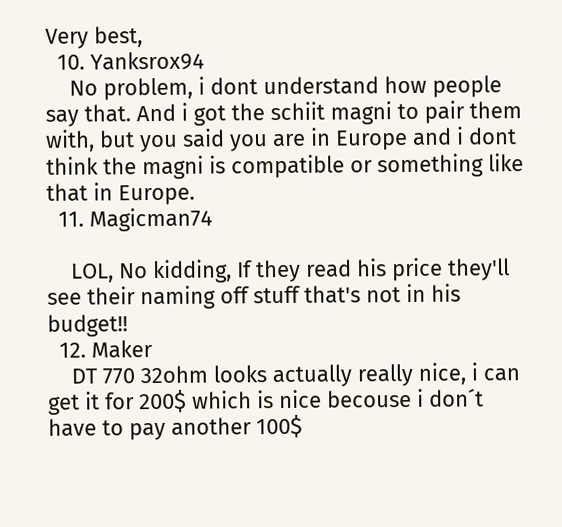Very best,
  10. Yanksrox94
    No problem, i dont understand how people say that. And i got the schiit magni to pair them with, but you said you are in Europe and i dont think the magni is compatible or something like that in Europe.
  11. Magicman74

    LOL, No kidding, If they read his price they'll see their naming off stuff that's not in his budget!!
  12. Maker
    DT 770 32ohm looks actually really nice, i can get it for 200$ which is nice becouse i don´t have to pay another 100$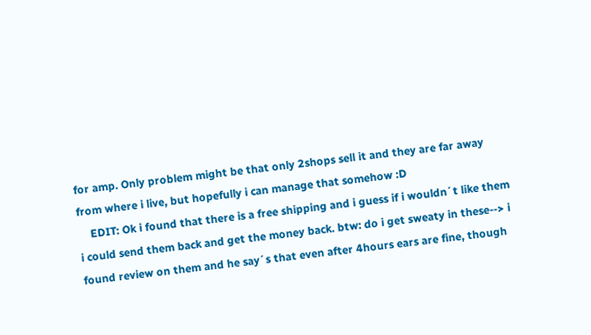for amp. Only problem might be that only 2shops sell it and they are far away from where i live, but hopefully i can manage that somehow :D
    EDIT: Ok i found that there is a free shipping and i guess if i wouldn´t like them i could send them back and get the money back. btw: do i get sweaty in these--> i found review on them and he say´s that even after 4hours ears are fine, though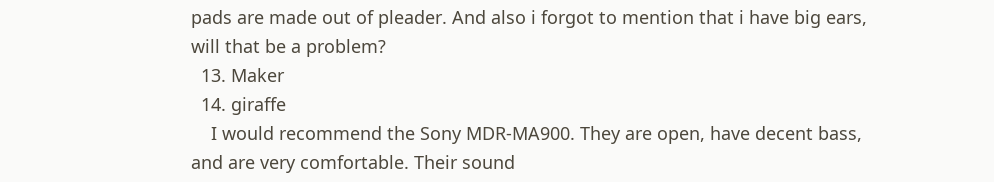pads are made out of pleader. And also i forgot to mention that i have big ears, will that be a problem?
  13. Maker
  14. giraffe
    I would recommend the Sony MDR-MA900. They are open, have decent bass, and are very comfortable. Their sound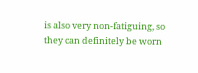is also very non-fatiguing, so they can definitely be worn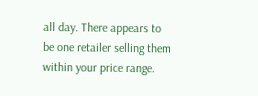all day. There appears to be one retailer selling them within your price range.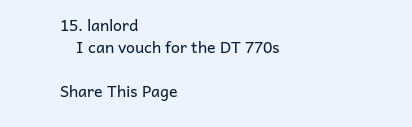15. lanlord
    I can vouch for the DT 770s

Share This Page